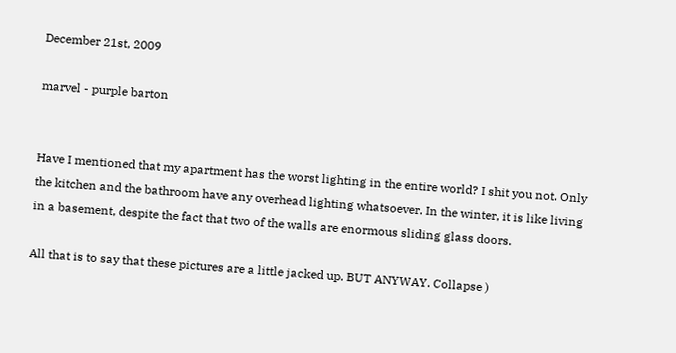December 21st, 2009

marvel - purple barton


Have I mentioned that my apartment has the worst lighting in the entire world? I shit you not. Only the kitchen and the bathroom have any overhead lighting whatsoever. In the winter, it is like living in a basement, despite the fact that two of the walls are enormous sliding glass doors.

All that is to say that these pictures are a little jacked up. BUT ANYWAY. Collapse )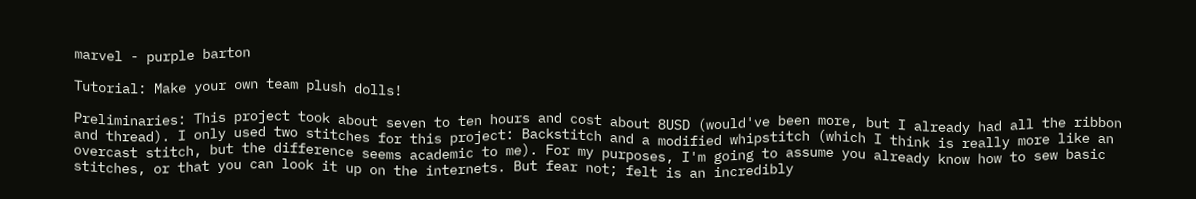marvel - purple barton

Tutorial: Make your own team plush dolls!

Preliminaries: This project took about seven to ten hours and cost about 8USD (would've been more, but I already had all the ribbon and thread). I only used two stitches for this project: Backstitch and a modified whipstitch (which I think is really more like an overcast stitch, but the difference seems academic to me). For my purposes, I'm going to assume you already know how to sew basic stitches, or that you can look it up on the internets. But fear not; felt is an incredibly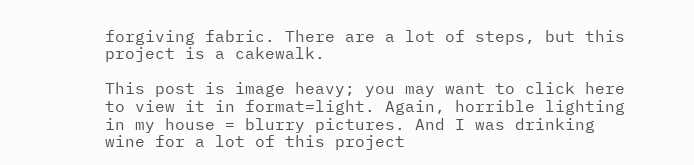forgiving fabric. There are a lot of steps, but this project is a cakewalk.

This post is image heavy; you may want to click here to view it in format=light. Again, horrible lighting in my house = blurry pictures. And I was drinking wine for a lot of this project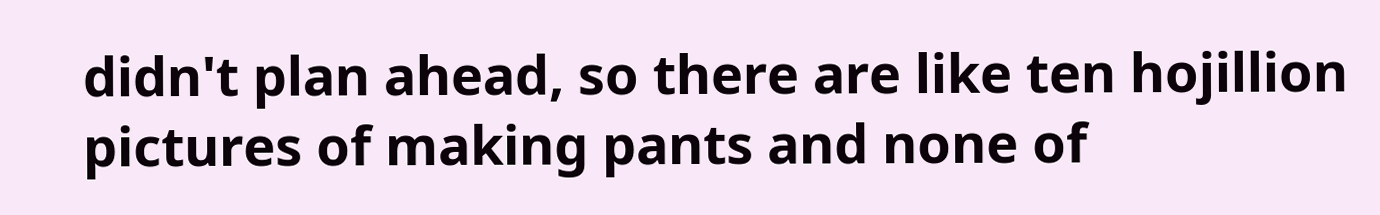didn't plan ahead, so there are like ten hojillion pictures of making pants and none of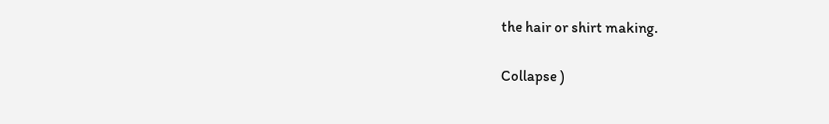the hair or shirt making.

Collapse )